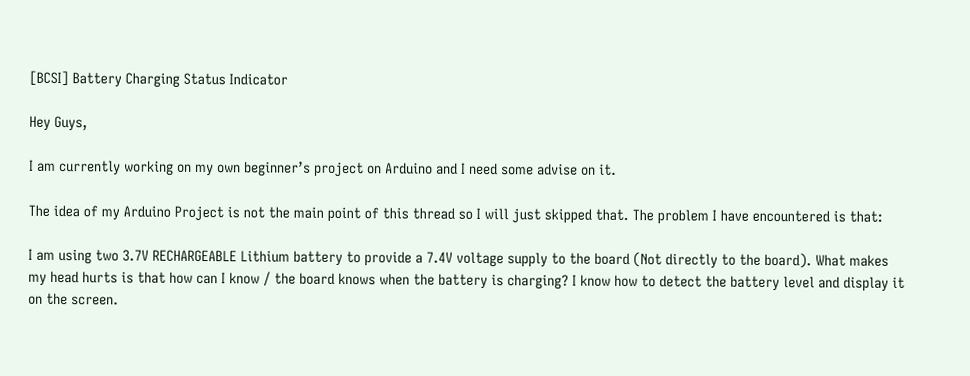[BCSI] Battery Charging Status Indicator

Hey Guys,

I am currently working on my own beginner’s project on Arduino and I need some advise on it.

The idea of my Arduino Project is not the main point of this thread so I will just skipped that. The problem I have encountered is that:

I am using two 3.7V RECHARGEABLE Lithium battery to provide a 7.4V voltage supply to the board (Not directly to the board). What makes my head hurts is that how can I know / the board knows when the battery is charging? I know how to detect the battery level and display it on the screen.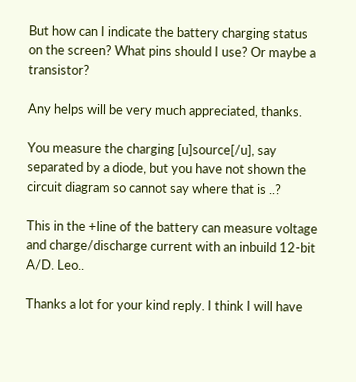But how can I indicate the battery charging status on the screen? What pins should I use? Or maybe a transistor?

Any helps will be very much appreciated, thanks.

You measure the charging [u]source[/u], say separated by a diode, but you have not shown the circuit diagram so cannot say where that is ..?

This in the +line of the battery can measure voltage and charge/discharge current with an inbuild 12-bit A/D. Leo..

Thanks a lot for your kind reply. I think I will have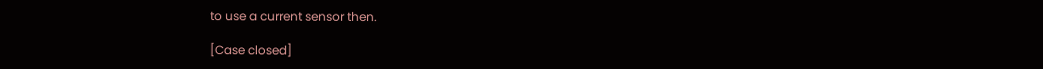to use a current sensor then.

[Case closed]